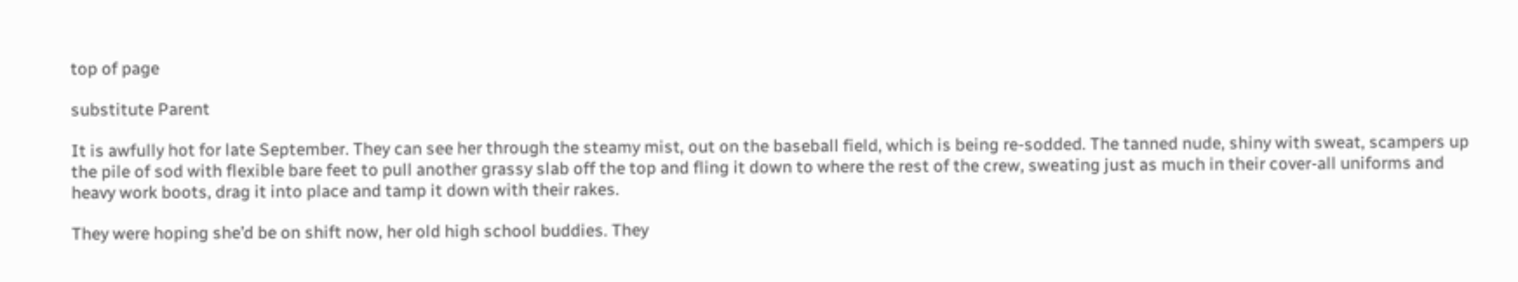top of page

substitute Parent

It is awfully hot for late September. They can see her through the steamy mist, out on the baseball field, which is being re-sodded. The tanned nude, shiny with sweat, scampers up the pile of sod with flexible bare feet to pull another grassy slab off the top and fling it down to where the rest of the crew, sweating just as much in their cover-all uniforms and heavy work boots, drag it into place and tamp it down with their rakes.

They were hoping she’d be on shift now, her old high school buddies. They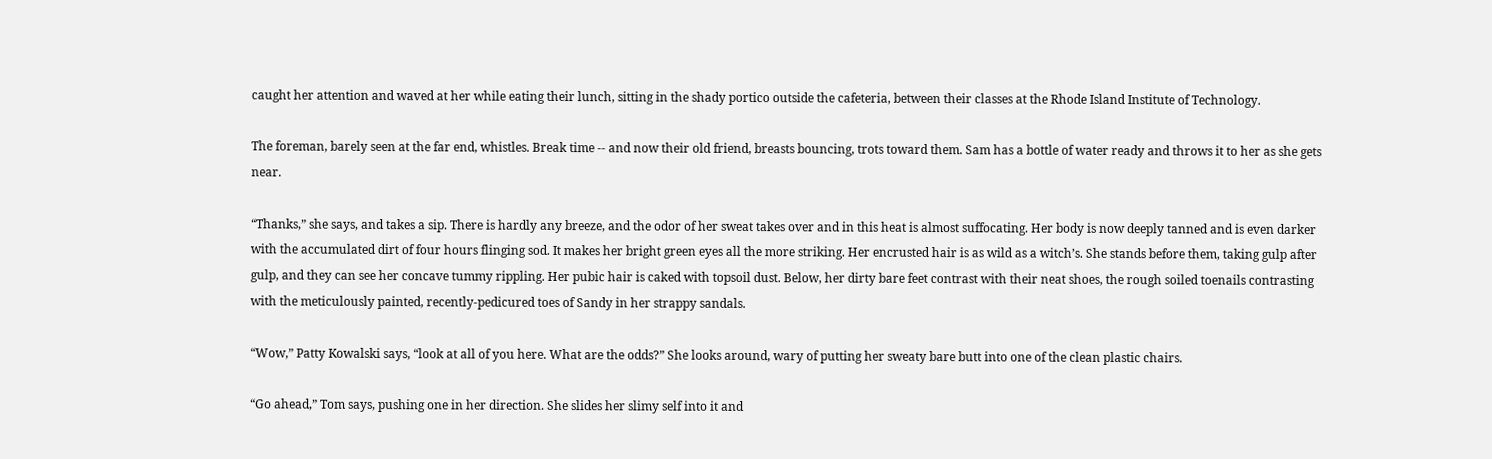caught her attention and waved at her while eating their lunch, sitting in the shady portico outside the cafeteria, between their classes at the Rhode Island Institute of Technology.

The foreman, barely seen at the far end, whistles. Break time -- and now their old friend, breasts bouncing, trots toward them. Sam has a bottle of water ready and throws it to her as she gets near.

“Thanks,” she says, and takes a sip. There is hardly any breeze, and the odor of her sweat takes over and in this heat is almost suffocating. Her body is now deeply tanned and is even darker with the accumulated dirt of four hours flinging sod. It makes her bright green eyes all the more striking. Her encrusted hair is as wild as a witch’s. She stands before them, taking gulp after gulp, and they can see her concave tummy rippling. Her pubic hair is caked with topsoil dust. Below, her dirty bare feet contrast with their neat shoes, the rough soiled toenails contrasting with the meticulously painted, recently-pedicured toes of Sandy in her strappy sandals.

“Wow,” Patty Kowalski says, “look at all of you here. What are the odds?” She looks around, wary of putting her sweaty bare butt into one of the clean plastic chairs.

“Go ahead,” Tom says, pushing one in her direction. She slides her slimy self into it and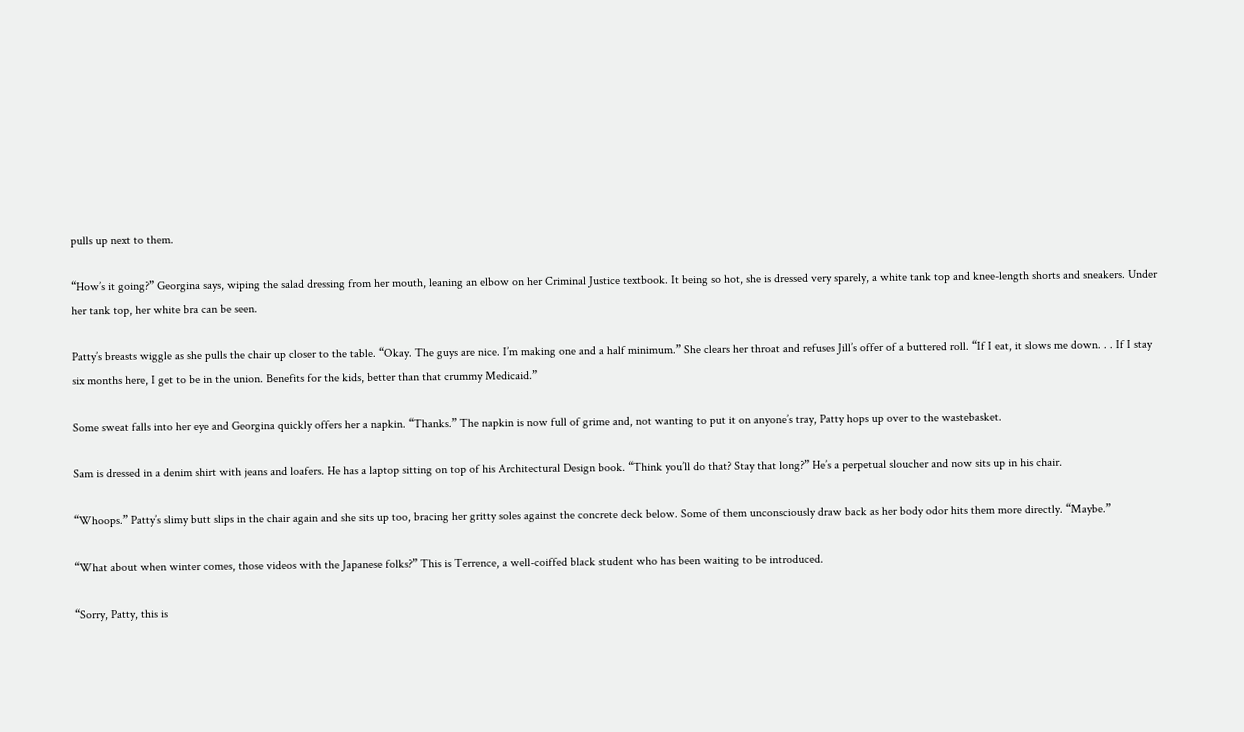pulls up next to them.

“How’s it going?” Georgina says, wiping the salad dressing from her mouth, leaning an elbow on her Criminal Justice textbook. It being so hot, she is dressed very sparely, a white tank top and knee-length shorts and sneakers. Under her tank top, her white bra can be seen.

Patty’s breasts wiggle as she pulls the chair up closer to the table. “Okay. The guys are nice. I’m making one and a half minimum.” She clears her throat and refuses Jill’s offer of a buttered roll. “If I eat, it slows me down. . . If I stay six months here, I get to be in the union. Benefits for the kids, better than that crummy Medicaid.”

Some sweat falls into her eye and Georgina quickly offers her a napkin. “Thanks.” The napkin is now full of grime and, not wanting to put it on anyone’s tray, Patty hops up over to the wastebasket.

Sam is dressed in a denim shirt with jeans and loafers. He has a laptop sitting on top of his Architectural Design book. “Think you’ll do that? Stay that long?” He’s a perpetual sloucher and now sits up in his chair.

“Whoops.” Patty’s slimy butt slips in the chair again and she sits up too, bracing her gritty soles against the concrete deck below. Some of them unconsciously draw back as her body odor hits them more directly. “Maybe.”

“What about when winter comes, those videos with the Japanese folks?” This is Terrence, a well-coiffed black student who has been waiting to be introduced.

“Sorry, Patty, this is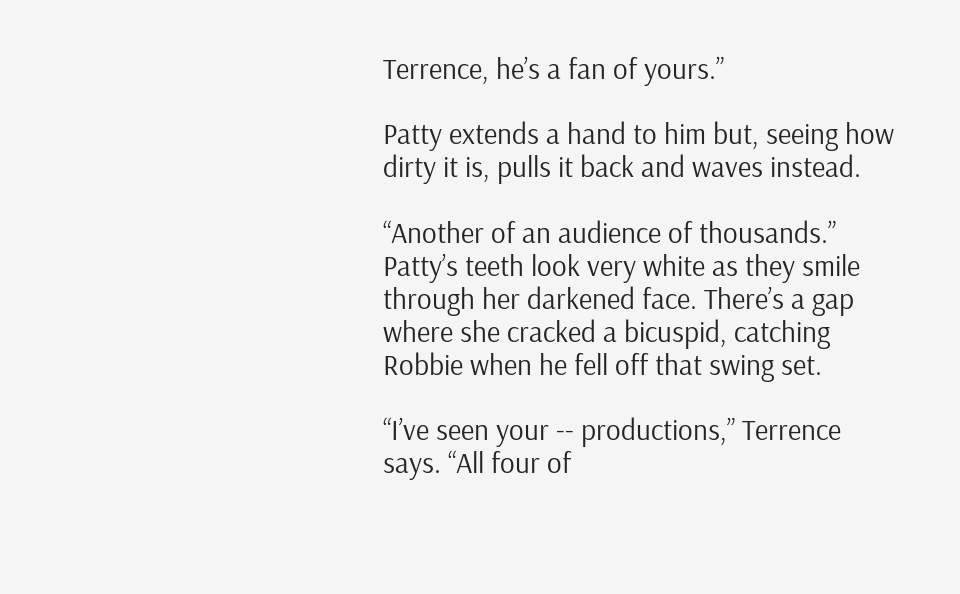Terrence, he’s a fan of yours.”

Patty extends a hand to him but, seeing how dirty it is, pulls it back and waves instead.

“Another of an audience of thousands.” Patty’s teeth look very white as they smile through her darkened face. There’s a gap where she cracked a bicuspid, catching Robbie when he fell off that swing set.

“I’ve seen your -- productions,” Terrence says. “All four of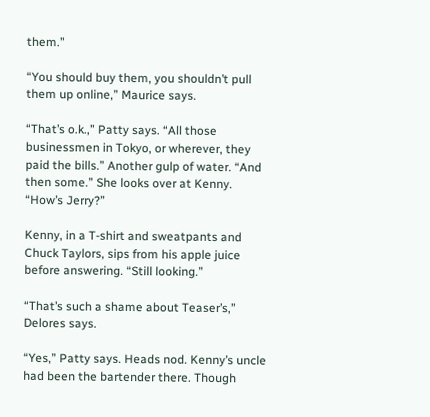them.”

“You should buy them, you shouldn’t pull them up online,” Maurice says.

“That’s o.k.,” Patty says. “All those businessmen in Tokyo, or wherever, they paid the bills.” Another gulp of water. “And then some.” She looks over at Kenny. “How’s Jerry?”

Kenny, in a T-shirt and sweatpants and Chuck Taylors, sips from his apple juice before answering. “Still looking.”

“That’s such a shame about Teaser’s,” Delores says.

“Yes,” Patty says. Heads nod. Kenny’s uncle had been the bartender there. Though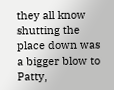they all know shutting the place down was a bigger blow to Patty,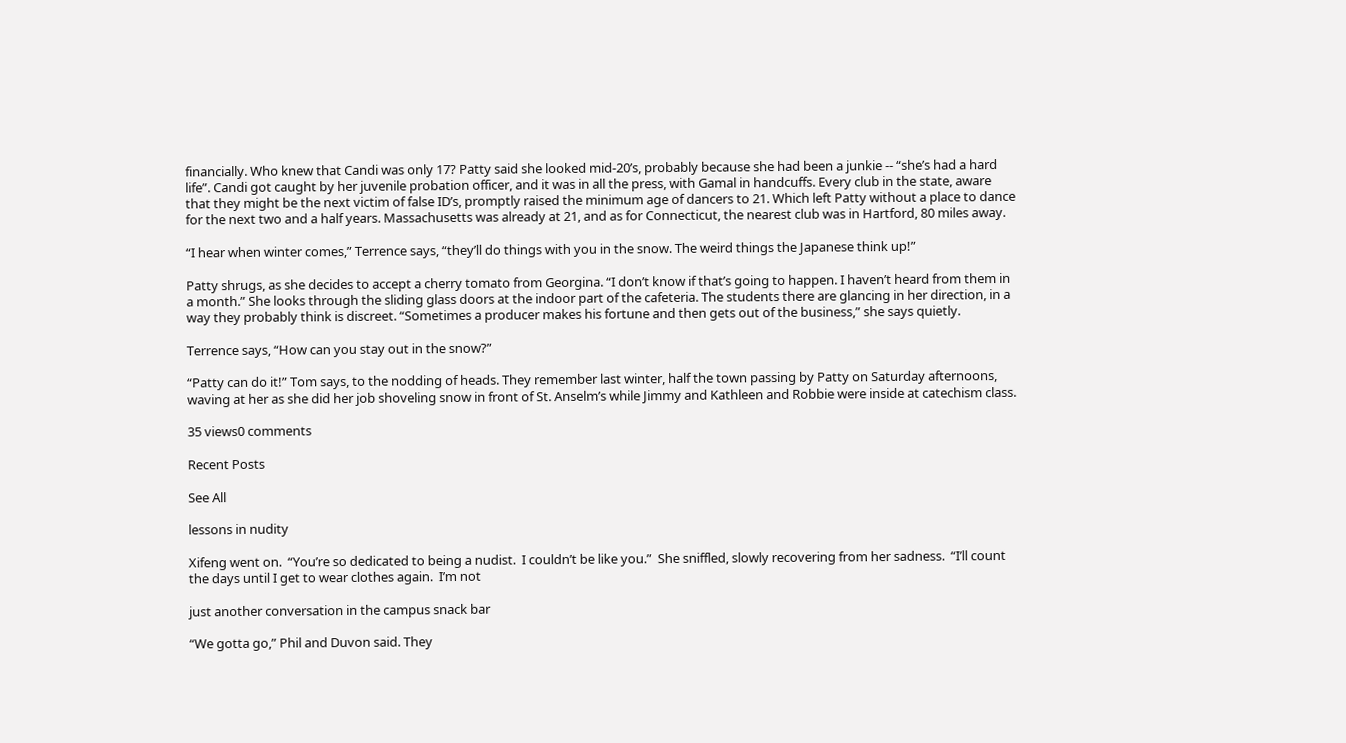financially. Who knew that Candi was only 17? Patty said she looked mid-20’s, probably because she had been a junkie -- “she’s had a hard life”. Candi got caught by her juvenile probation officer, and it was in all the press, with Gamal in handcuffs. Every club in the state, aware that they might be the next victim of false ID’s, promptly raised the minimum age of dancers to 21. Which left Patty without a place to dance for the next two and a half years. Massachusetts was already at 21, and as for Connecticut, the nearest club was in Hartford, 80 miles away.

“I hear when winter comes,” Terrence says, “they’ll do things with you in the snow. The weird things the Japanese think up!”

Patty shrugs, as she decides to accept a cherry tomato from Georgina. “I don’t know if that’s going to happen. I haven’t heard from them in a month.” She looks through the sliding glass doors at the indoor part of the cafeteria. The students there are glancing in her direction, in a way they probably think is discreet. “Sometimes a producer makes his fortune and then gets out of the business,” she says quietly.

Terrence says, “How can you stay out in the snow?”

“Patty can do it!” Tom says, to the nodding of heads. They remember last winter, half the town passing by Patty on Saturday afternoons, waving at her as she did her job shoveling snow in front of St. Anselm’s while Jimmy and Kathleen and Robbie were inside at catechism class.

35 views0 comments

Recent Posts

See All

lessons in nudity

Xifeng went on.  “You’re so dedicated to being a nudist.  I couldn’t be like you.”  She sniffled, slowly recovering from her sadness.  “I’ll count the days until I get to wear clothes again.  I’m not

just another conversation in the campus snack bar

“We gotta go,” Phil and Duvon said. They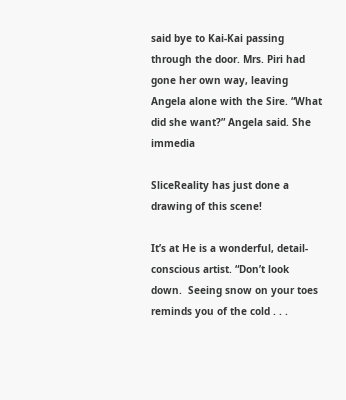said bye to Kai-Kai passing through the door. Mrs. Piri had gone her own way, leaving Angela alone with the Sire. “What did she want?” Angela said. She immedia

SliceReality has just done a drawing of this scene!

It’s at He is a wonderful, detail-conscious artist. “Don’t look down.  Seeing snow on your toes reminds you of the cold . . .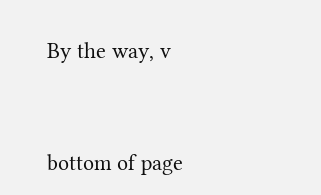By the way, v


bottom of page